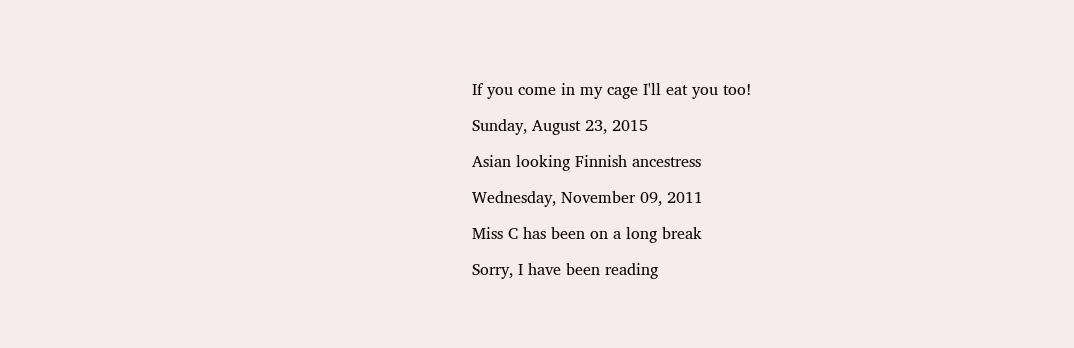If you come in my cage I'll eat you too!

Sunday, August 23, 2015

Asian looking Finnish ancestress

Wednesday, November 09, 2011

Miss C has been on a long break

Sorry, I have been reading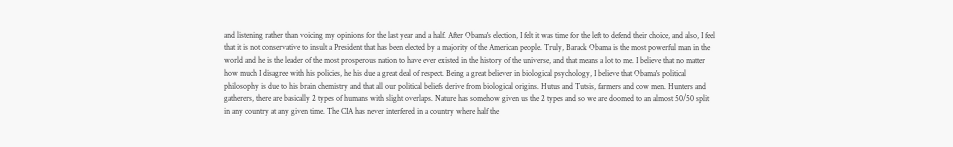and listening rather than voicing my opinions for the last year and a half. After Obama's election, I felt it was time for the left to defend their choice, and also, I feel that it is not conservative to insult a President that has been elected by a majority of the American people. Truly, Barack Obama is the most powerful man in the world and he is the leader of the most prosperous nation to have ever existed in the history of the universe, and that means a lot to me. I believe that no matter how much I disagree with his policies, he his due a great deal of respect. Being a great believer in biological psychology, I believe that Obama's political philosophy is due to his brain chemistry and that all our political beliefs derive from biological origins. Hutus and Tutsis, farmers and cow men. Hunters and gatherers, there are basically 2 types of humans with slight overlaps. Nature has somehow given us the 2 types and so we are doomed to an almost 50/50 split in any country at any given time. The CIA has never interfered in a country where half the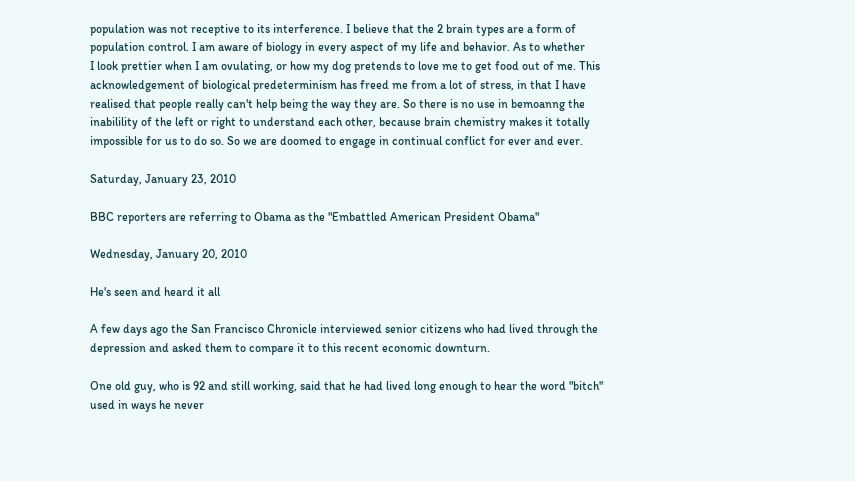population was not receptive to its interference. I believe that the 2 brain types are a form of population control. I am aware of biology in every aspect of my life and behavior. As to whether
I look prettier when I am ovulating, or how my dog pretends to love me to get food out of me. This acknowledgement of biological predeterminism has freed me from a lot of stress, in that I have realised that people really can't help being the way they are. So there is no use in bemoanng the inabilility of the left or right to understand each other, because brain chemistry makes it totally impossible for us to do so. So we are doomed to engage in continual conflict for ever and ever.

Saturday, January 23, 2010

BBC reporters are referring to Obama as the "Embattled American President Obama"

Wednesday, January 20, 2010

He's seen and heard it all

A few days ago the San Francisco Chronicle interviewed senior citizens who had lived through the depression and asked them to compare it to this recent economic downturn.

One old guy, who is 92 and still working, said that he had lived long enough to hear the word "bitch" used in ways he never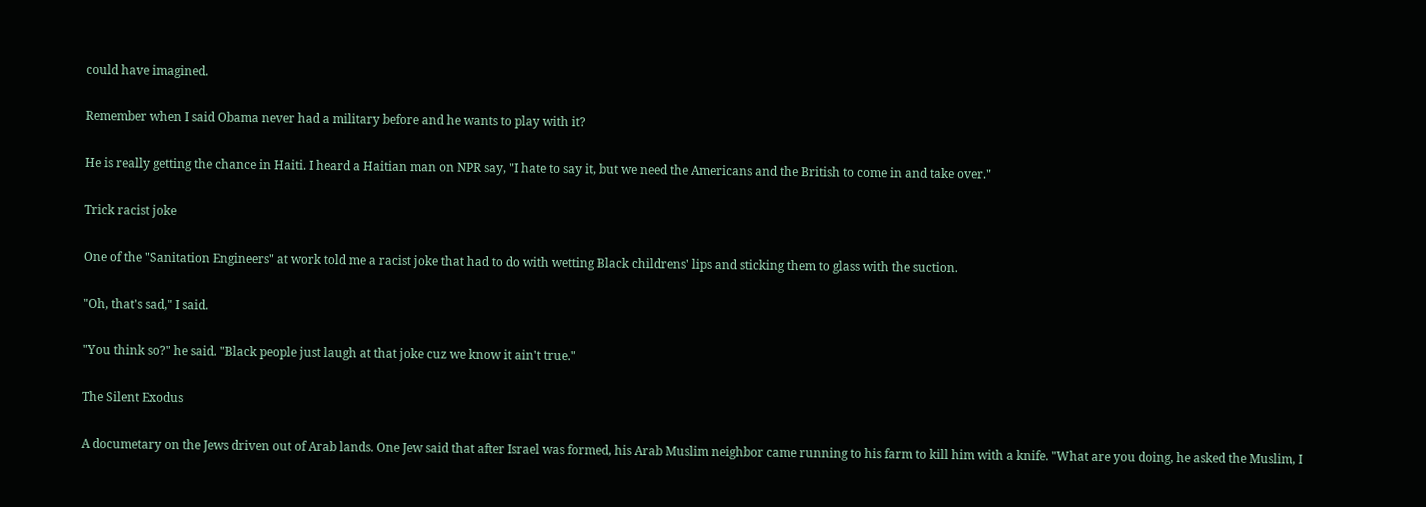could have imagined.

Remember when I said Obama never had a military before and he wants to play with it?

He is really getting the chance in Haiti. I heard a Haitian man on NPR say, "I hate to say it, but we need the Americans and the British to come in and take over."

Trick racist joke

One of the "Sanitation Engineers" at work told me a racist joke that had to do with wetting Black childrens' lips and sticking them to glass with the suction.

"Oh, that's sad," I said.

"You think so?" he said. "Black people just laugh at that joke cuz we know it ain't true."

The Silent Exodus

A documetary on the Jews driven out of Arab lands. One Jew said that after Israel was formed, his Arab Muslim neighbor came running to his farm to kill him with a knife. "What are you doing, he asked the Muslim, I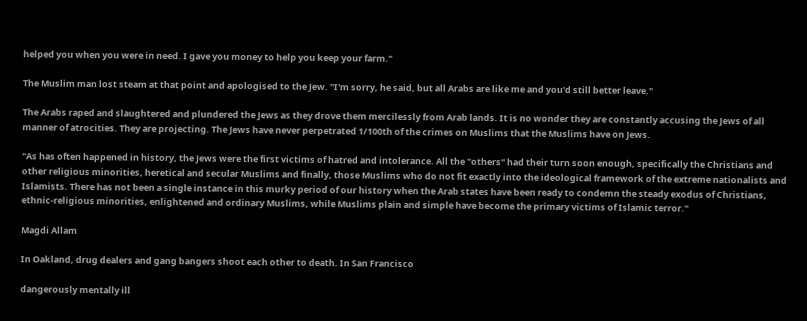helped you when you were in need. I gave you money to help you keep your farm."

The Muslim man lost steam at that point and apologised to the Jew. "I'm sorry, he said, but all Arabs are like me and you'd still better leave."

The Arabs raped and slaughtered and plundered the Jews as they drove them mercilessly from Arab lands. It is no wonder they are constantly accusing the Jews of all manner of atrocities. They are projecting. The Jews have never perpetrated 1/100th of the crimes on Muslims that the Muslims have on Jews.

"As has often happened in history, the Jews were the first victims of hatred and intolerance. All the "others" had their turn soon enough, specifically the Christians and other religious minorities, heretical and secular Muslims and finally, those Muslims who do not fit exactly into the ideological framework of the extreme nationalists and Islamists. There has not been a single instance in this murky period of our history when the Arab states have been ready to condemn the steady exodus of Christians, ethnic-religious minorities, enlightened and ordinary Muslims, while Muslims plain and simple have become the primary victims of Islamic terror."

Magdi Allam

In Oakland, drug dealers and gang bangers shoot each other to death. In San Francisco

dangerously mentally ill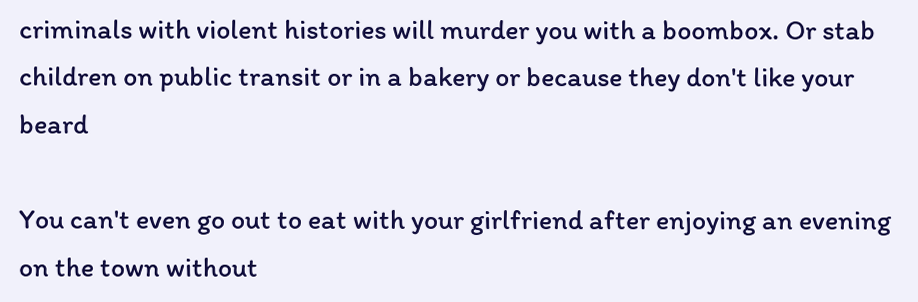criminals with violent histories will murder you with a boombox. Or stab children on public transit or in a bakery or because they don't like your beard

You can't even go out to eat with your girlfriend after enjoying an evening on the town without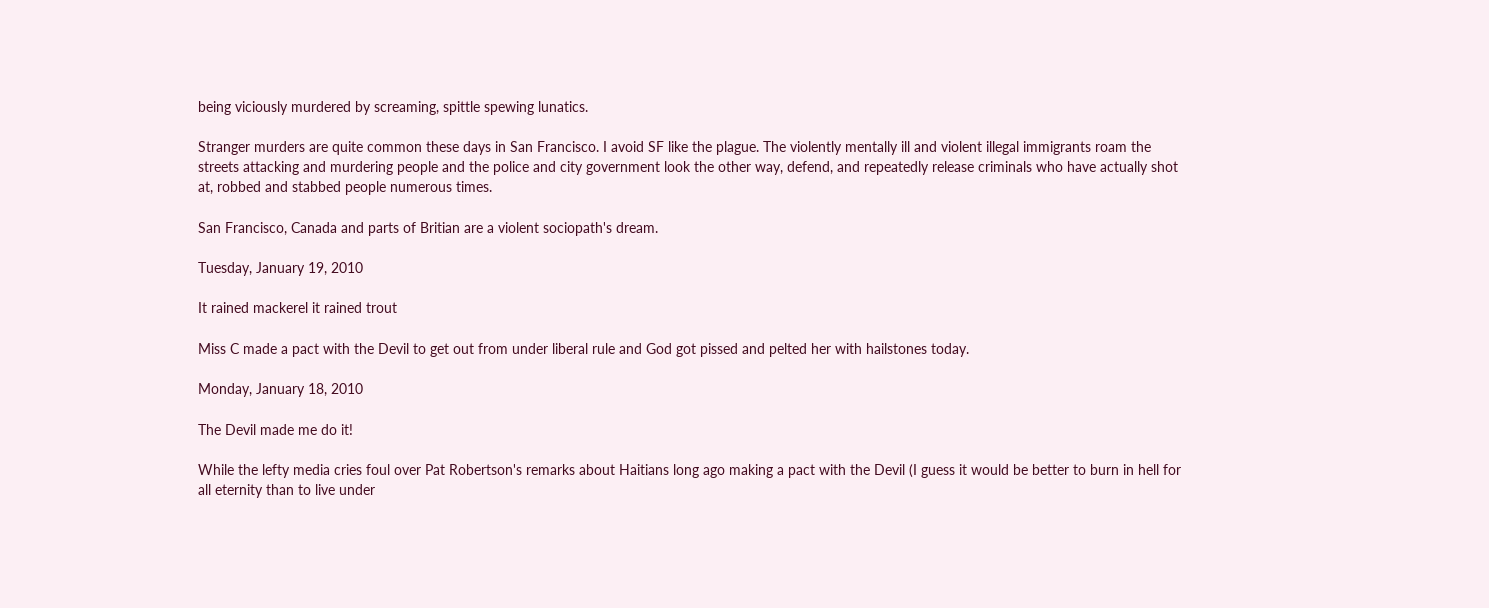being viciously murdered by screaming, spittle spewing lunatics.

Stranger murders are quite common these days in San Francisco. I avoid SF like the plague. The violently mentally ill and violent illegal immigrants roam the streets attacking and murdering people and the police and city government look the other way, defend, and repeatedly release criminals who have actually shot at, robbed and stabbed people numerous times.

San Francisco, Canada and parts of Britian are a violent sociopath's dream.

Tuesday, January 19, 2010

It rained mackerel it rained trout

Miss C made a pact with the Devil to get out from under liberal rule and God got pissed and pelted her with hailstones today.

Monday, January 18, 2010

The Devil made me do it!

While the lefty media cries foul over Pat Robertson's remarks about Haitians long ago making a pact with the Devil (I guess it would be better to burn in hell for all eternity than to live under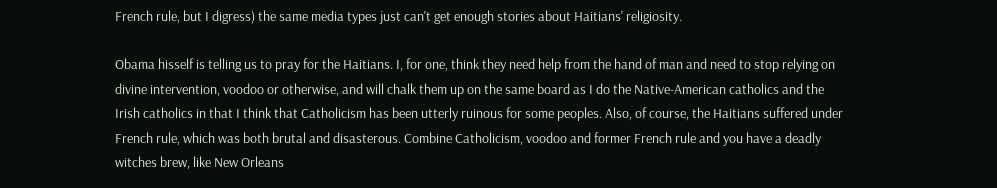French rule, but I digress) the same media types just can't get enough stories about Haitians' religiosity.

Obama hisself is telling us to pray for the Haitians. I, for one, think they need help from the hand of man and need to stop relying on divine intervention, voodoo or otherwise, and will chalk them up on the same board as I do the Native-American catholics and the Irish catholics in that I think that Catholicism has been utterly ruinous for some peoples. Also, of course, the Haitians suffered under French rule, which was both brutal and disasterous. Combine Catholicism, voodoo and former French rule and you have a deadly witches brew, like New Orleans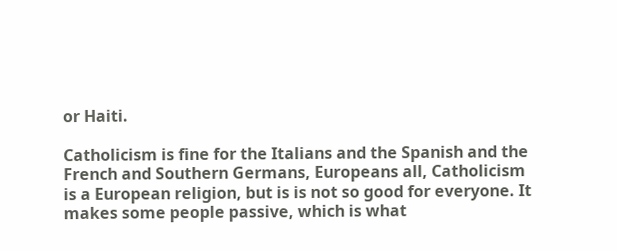or Haiti.

Catholicism is fine for the Italians and the Spanish and the French and Southern Germans, Europeans all, Catholicism is a European religion, but is is not so good for everyone. It makes some people passive, which is what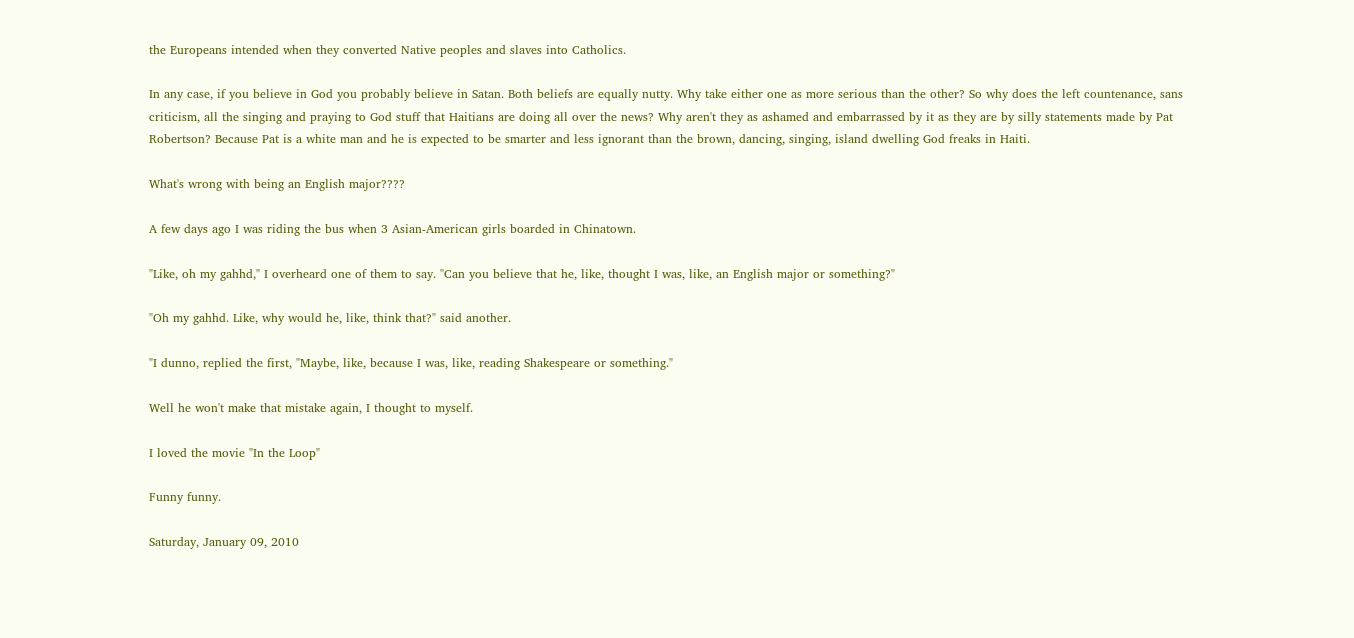the Europeans intended when they converted Native peoples and slaves into Catholics.

In any case, if you believe in God you probably believe in Satan. Both beliefs are equally nutty. Why take either one as more serious than the other? So why does the left countenance, sans criticism, all the singing and praying to God stuff that Haitians are doing all over the news? Why aren't they as ashamed and embarrassed by it as they are by silly statements made by Pat Robertson? Because Pat is a white man and he is expected to be smarter and less ignorant than the brown, dancing, singing, island dwelling God freaks in Haiti.

What's wrong with being an English major????

A few days ago I was riding the bus when 3 Asian-American girls boarded in Chinatown.

"Like, oh my gahhd," I overheard one of them to say. "Can you believe that he, like, thought I was, like, an English major or something?"

"Oh my gahhd. Like, why would he, like, think that?" said another.

"I dunno, replied the first, "Maybe, like, because I was, like, reading Shakespeare or something."

Well he won't make that mistake again, I thought to myself.

I loved the movie "In the Loop"

Funny funny.

Saturday, January 09, 2010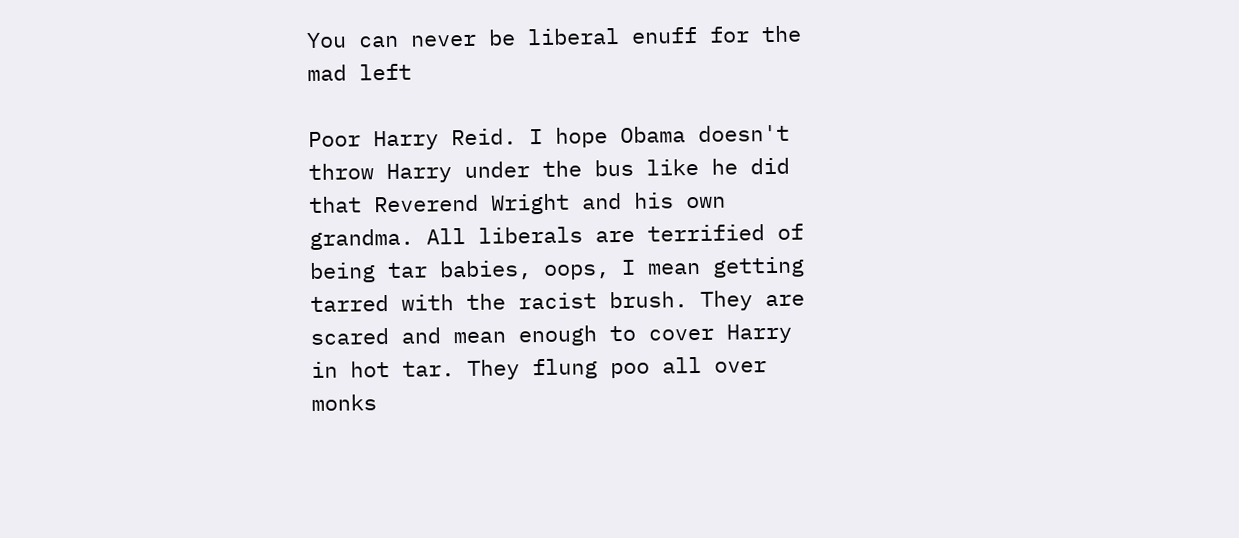You can never be liberal enuff for the mad left

Poor Harry Reid. I hope Obama doesn't throw Harry under the bus like he did that Reverend Wright and his own grandma. All liberals are terrified of being tar babies, oops, I mean getting tarred with the racist brush. They are scared and mean enough to cover Harry in hot tar. They flung poo all over monks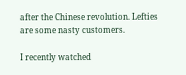after the Chinese revolution. Lefties are some nasty customers.

I recently watched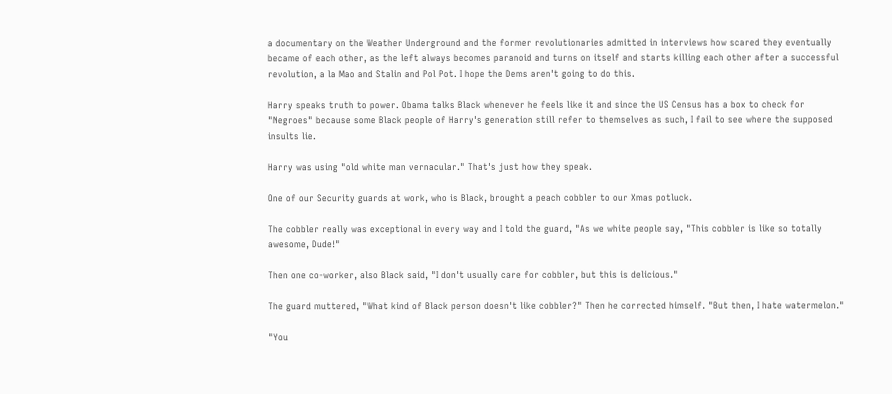a documentary on the Weather Underground and the former revolutionaries admitted in interviews how scared they eventually became of each other, as the left always becomes paranoid and turns on itself and starts killing each other after a successful revolution, a la Mao and Stalin and Pol Pot. I hope the Dems aren't going to do this.

Harry speaks truth to power. Obama talks Black whenever he feels like it and since the US Census has a box to check for "Negroes" because some Black people of Harry's generation still refer to themselves as such, I fail to see where the supposed insults lie.

Harry was using "old white man vernacular." That's just how they speak.

One of our Security guards at work, who is Black, brought a peach cobbler to our Xmas potluck.

The cobbler really was exceptional in every way and I told the guard, "As we white people say, "This cobbler is like so totally awesome, Dude!"

Then one co-worker, also Black said, "I don't usually care for cobbler, but this is delicious."

The guard muttered, "What kind of Black person doesn't like cobbler?" Then he corrected himself. "But then, I hate watermelon."

"You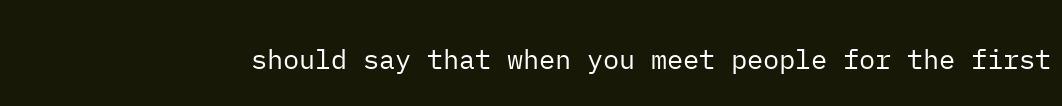should say that when you meet people for the first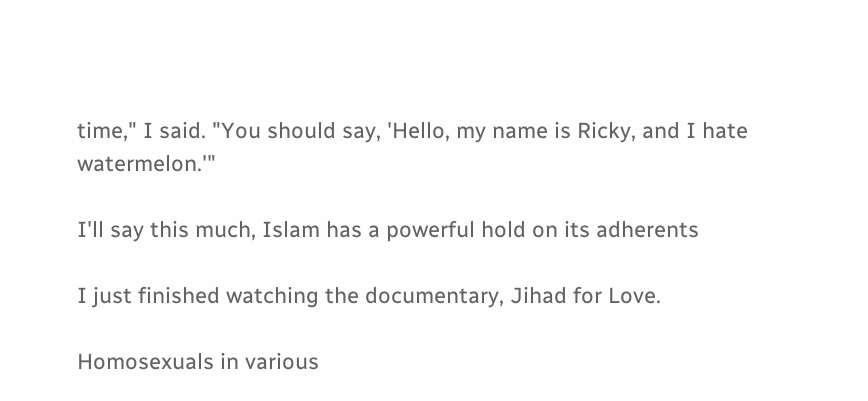time," I said. "You should say, 'Hello, my name is Ricky, and I hate watermelon.'"

I'll say this much, Islam has a powerful hold on its adherents

I just finished watching the documentary, Jihad for Love.

Homosexuals in various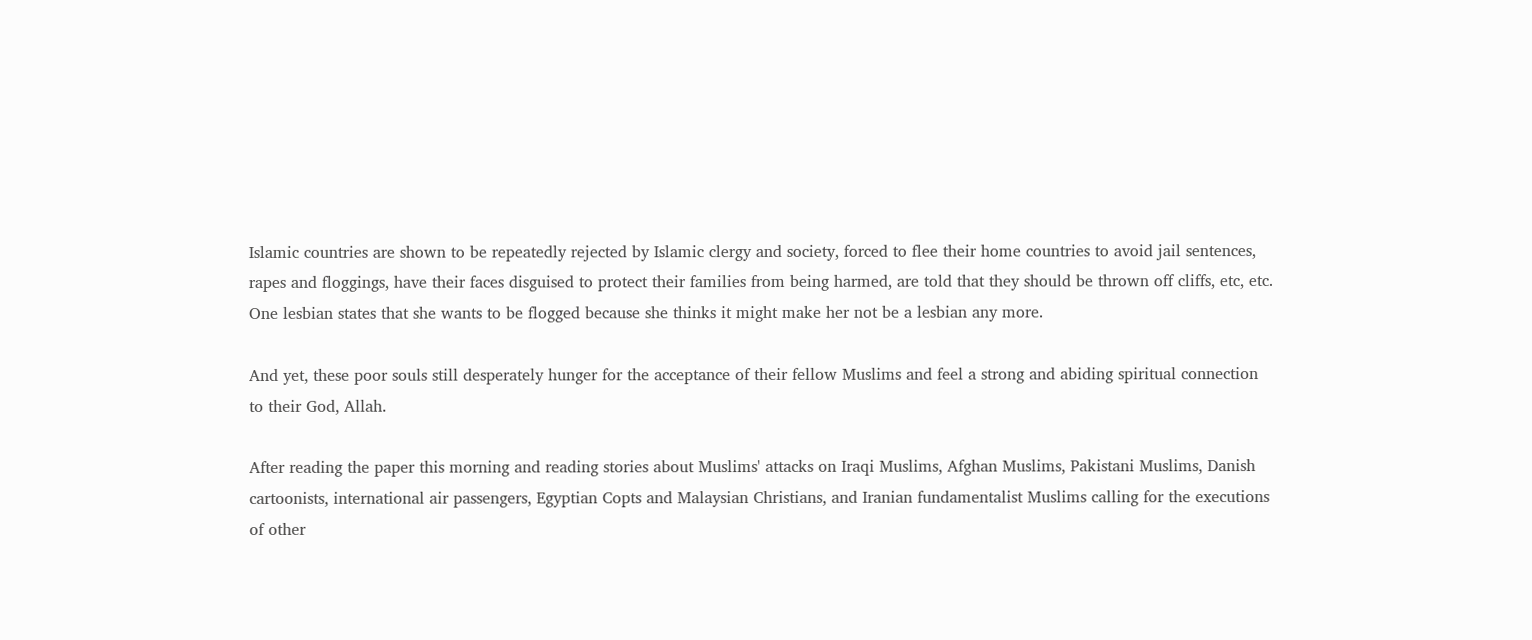Islamic countries are shown to be repeatedly rejected by Islamic clergy and society, forced to flee their home countries to avoid jail sentences, rapes and floggings, have their faces disguised to protect their families from being harmed, are told that they should be thrown off cliffs, etc, etc. One lesbian states that she wants to be flogged because she thinks it might make her not be a lesbian any more.

And yet, these poor souls still desperately hunger for the acceptance of their fellow Muslims and feel a strong and abiding spiritual connection to their God, Allah.

After reading the paper this morning and reading stories about Muslims' attacks on Iraqi Muslims, Afghan Muslims, Pakistani Muslims, Danish cartoonists, international air passengers, Egyptian Copts and Malaysian Christians, and Iranian fundamentalist Muslims calling for the executions of other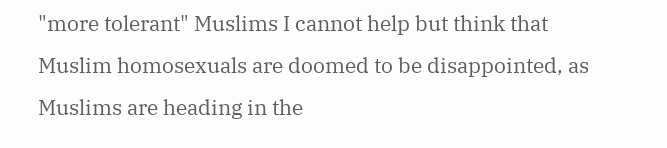"more tolerant" Muslims I cannot help but think that Muslim homosexuals are doomed to be disappointed, as Muslims are heading in the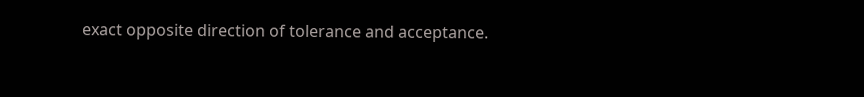exact opposite direction of tolerance and acceptance.